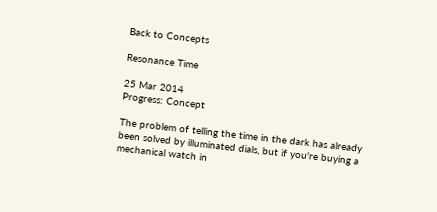Back to Concepts

Resonance Time

25 Mar 2014
Progress: Concept

The problem of telling the time in the dark has already been solved by illuminated dials, but if you're buying a mechanical watch in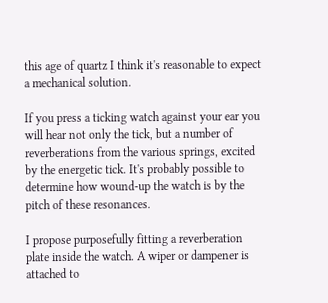this age of quartz I think it's reasonable to expect a mechanical solution.

If you press a ticking watch against your ear you will hear not only the tick, but a number of reverberations from the various springs, excited by the energetic tick. It's probably possible to determine how wound-up the watch is by the pitch of these resonances.

I propose purposefully fitting a reverberation plate inside the watch. A wiper or dampener is attached to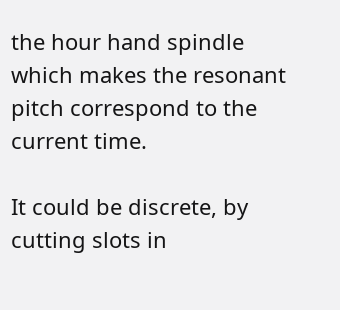the hour hand spindle which makes the resonant pitch correspond to the current time.

It could be discrete, by cutting slots in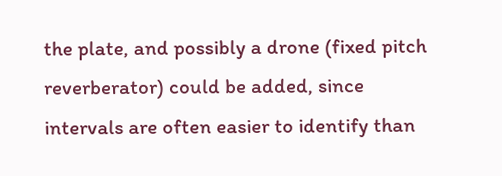the plate, and possibly a drone (fixed pitch reverberator) could be added, since intervals are often easier to identify than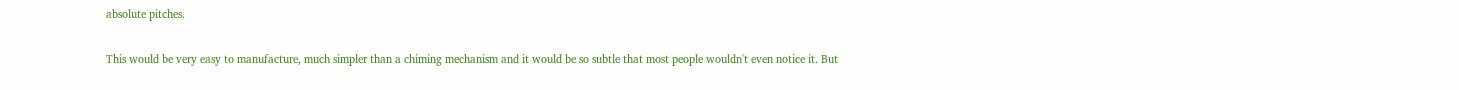absolute pitches.

This would be very easy to manufacture, much simpler than a chiming mechanism and it would be so subtle that most people wouldn't even notice it. But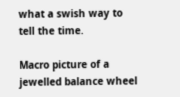what a swish way to tell the time.

Macro picture of a jewelled balance wheel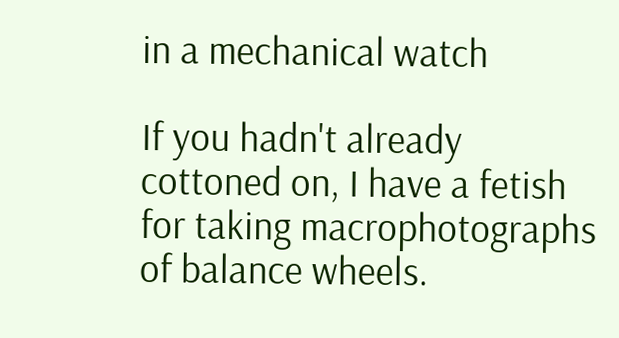in a mechanical watch

If you hadn't already cottoned on, I have a fetish for taking macrophotographs of balance wheels.